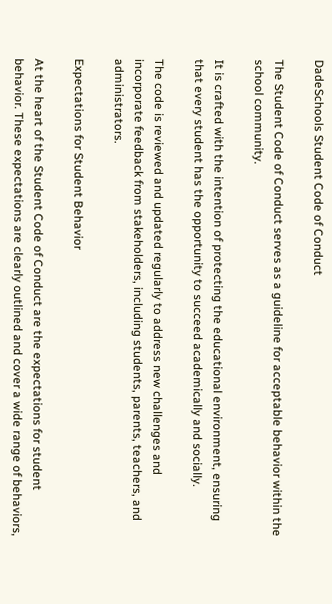DadeSchools Student Code of Conduct

The Student Code of Conduct serves as a guideline for acceptable behavior within the school community.

It is crafted with the intention of protecting the educational environment, ensuring that every student has the opportunity to succeed academically and socially.

The code is reviewed and updated regularly to address new challenges and incorporate feedback from stakeholders, including students, parents, teachers, and administrators.

Expectations for Student Behavior

At the heart of the Student Code of Conduct are the expectations for student behavior. These expectations are clearly outlined and cover a wide range of behaviors,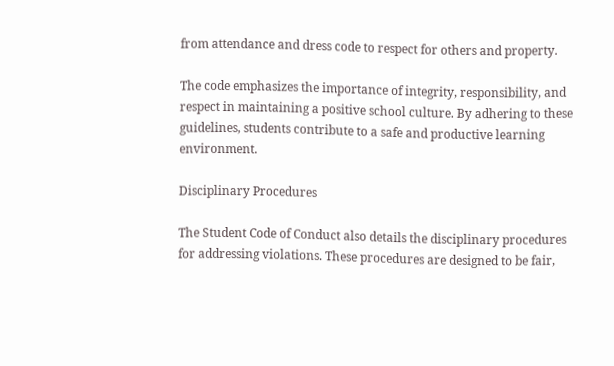from attendance and dress code to respect for others and property.

The code emphasizes the importance of integrity, responsibility, and respect in maintaining a positive school culture. By adhering to these guidelines, students contribute to a safe and productive learning environment.

Disciplinary Procedures

The Student Code of Conduct also details the disciplinary procedures for addressing violations. These procedures are designed to be fair,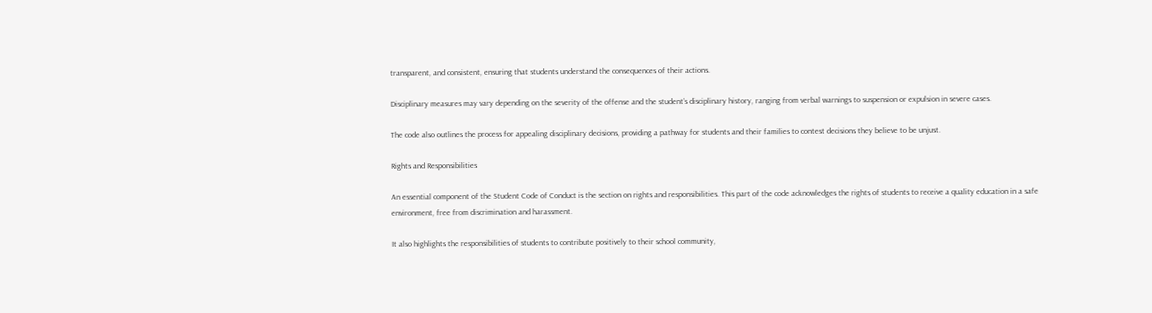transparent, and consistent, ensuring that students understand the consequences of their actions.

Disciplinary measures may vary depending on the severity of the offense and the student’s disciplinary history, ranging from verbal warnings to suspension or expulsion in severe cases.

The code also outlines the process for appealing disciplinary decisions, providing a pathway for students and their families to contest decisions they believe to be unjust.

Rights and Responsibilities

An essential component of the Student Code of Conduct is the section on rights and responsibilities. This part of the code acknowledges the rights of students to receive a quality education in a safe environment, free from discrimination and harassment.

It also highlights the responsibilities of students to contribute positively to their school community,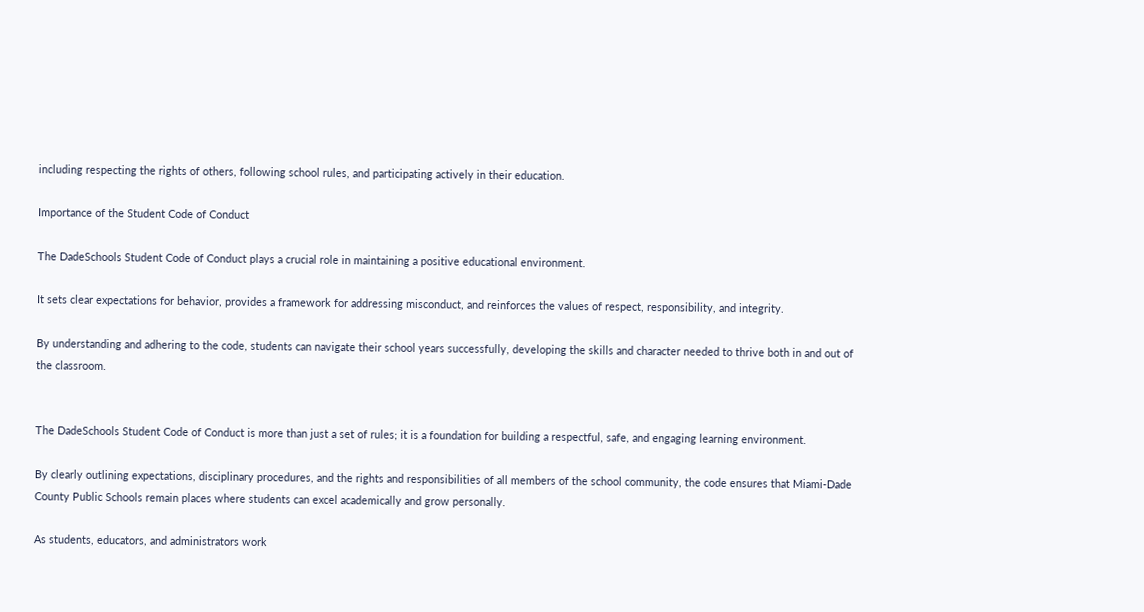including respecting the rights of others, following school rules, and participating actively in their education.

Importance of the Student Code of Conduct

The DadeSchools Student Code of Conduct plays a crucial role in maintaining a positive educational environment.

It sets clear expectations for behavior, provides a framework for addressing misconduct, and reinforces the values of respect, responsibility, and integrity.

By understanding and adhering to the code, students can navigate their school years successfully, developing the skills and character needed to thrive both in and out of the classroom.


The DadeSchools Student Code of Conduct is more than just a set of rules; it is a foundation for building a respectful, safe, and engaging learning environment.

By clearly outlining expectations, disciplinary procedures, and the rights and responsibilities of all members of the school community, the code ensures that Miami-Dade County Public Schools remain places where students can excel academically and grow personally.

As students, educators, and administrators work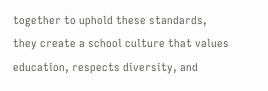together to uphold these standards, they create a school culture that values education, respects diversity, and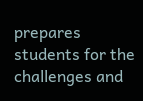prepares students for the challenges and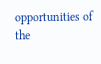opportunities of the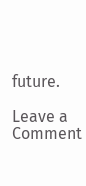future.

Leave a Comment